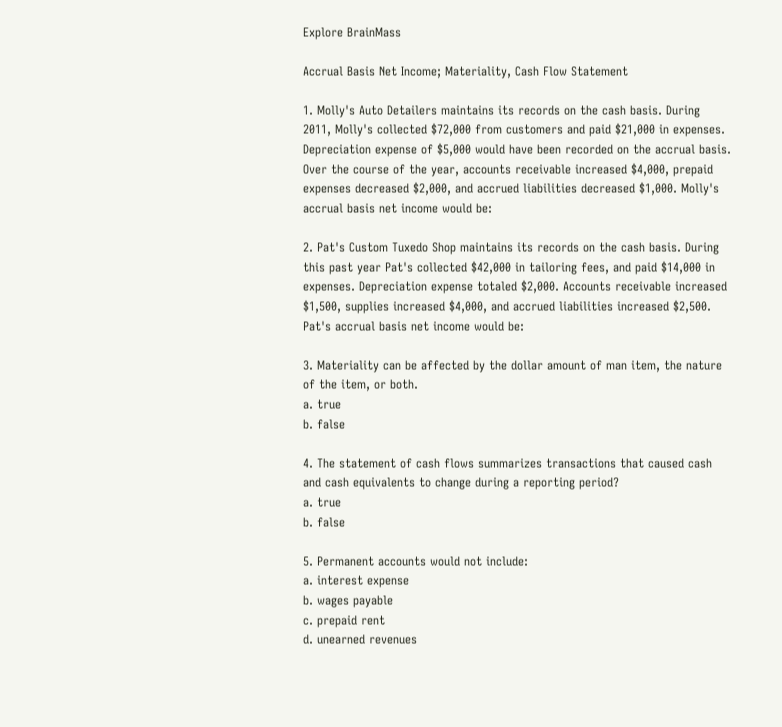Explore BrainMass

Accrual Basis Net Income; Materiality, Cash Flow Statement

1. Molly's Auto Detailers maintains its records on the cash basis. During 2011, Molly's collected $72,000 from customers and paid $21,000 in expenses. Depreciation expense of $5,000 would have been recorded on the accrual basis. Over the course of the year, accounts receivable increased $4,000, prepaid expenses decreased $2,000, and accrued liabilities decreased $1,000. Molly's accrual basis net income would be:

2. Pat's Custom Tuxedo Shop maintains its records on the cash basis. During this past year Pat's collected $42,000 in tailoring fees, and paid $14,000 in expenses. Depreciation expense totaled $2,000. Accounts receivable increased $1,500, supplies increased $4,000, and accrued liabilities increased $2,500. Pat's accrual basis net income would be:

3. Materiality can be affected by the dollar amount of man item, the nature of the item, or both.
a. true
b. false

4. The statement of cash flows summarizes transactions that caused cash and cash equivalents to change during a reporting period?
a. true
b. false

5. Permanent accounts would not include:
a. interest expense
b. wages payable
c. prepaid rent
d. unearned revenues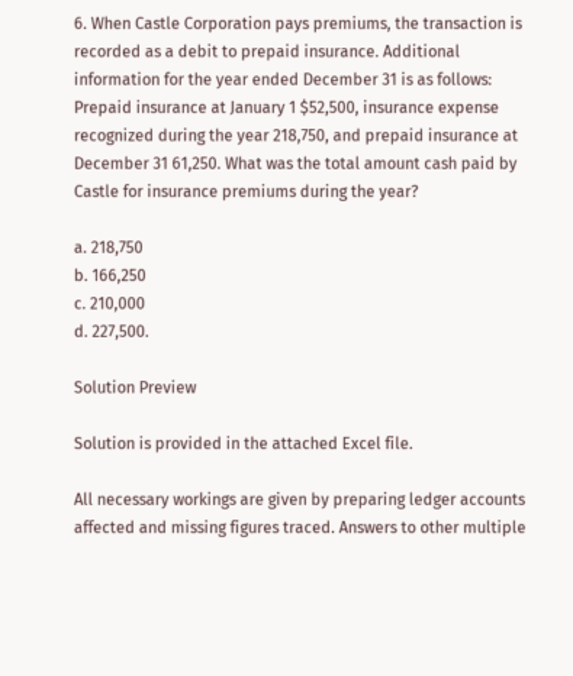6. When Castle Corporation pays premiums, the transaction is recorded as a debit to prepaid insurance. Additional information for the year ended December 31 is as follows: Prepaid insurance at January 1 $52,500, insurance expense recognized during the year 218,750, and prepaid insurance at December 31 61,250. What was the total amount cash paid by Castle for insurance premiums during the year?

a. 218,750
b. 166,250
c. 210,000
d. 227,500.

Solution Preview

Solution is provided in the attached Excel file.

All necessary workings are given by preparing ledger accounts affected and missing figures traced. Answers to other multiple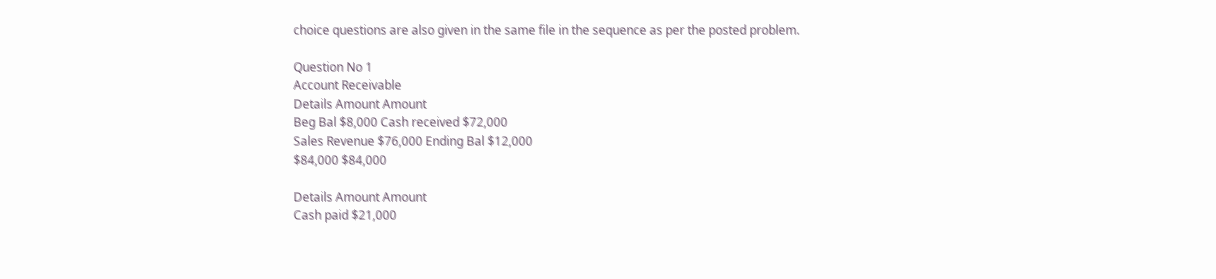choice questions are also given in the same file in the sequence as per the posted problem.

Question No 1
Account Receivable
Details Amount Amount
Beg Bal $8,000 Cash received $72,000
Sales Revenue $76,000 Ending Bal $12,000
$84,000 $84,000

Details Amount Amount
Cash paid $21,000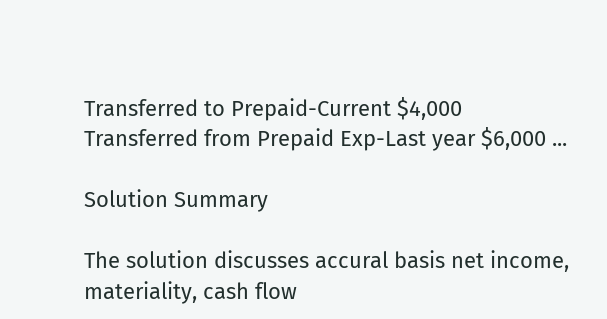Transferred to Prepaid-Current $4,000
Transferred from Prepaid Exp-Last year $6,000 ...

Solution Summary

The solution discusses accural basis net income, materiality, cash flow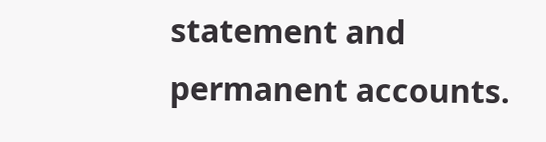statement and permanent accounts.